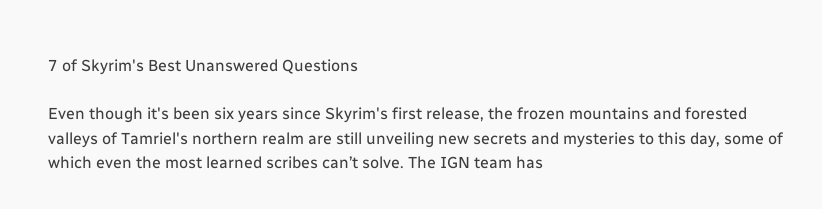7 of Skyrim's Best Unanswered Questions

Even though it's been six years since Skyrim's first release, the frozen mountains and forested valleys of Tamriel's northern realm are still unveiling new secrets and mysteries to this day, some of which even the most learned scribes can’t solve. The IGN team has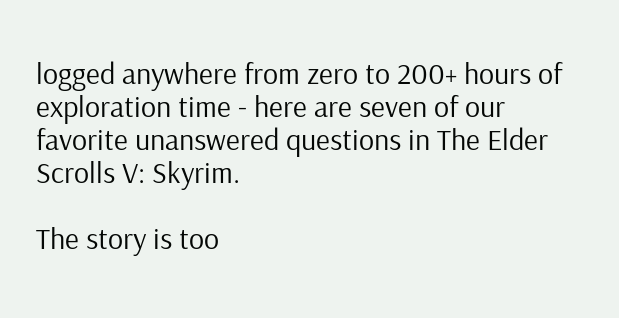logged anywhere from zero to 200+ hours of exploration time - here are seven of our favorite unanswered questions in The Elder Scrolls V: Skyrim.

The story is too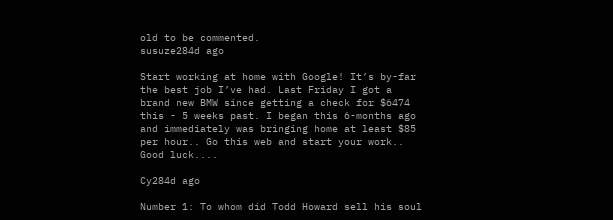old to be commented.
susuze284d ago

Start working at home with Google! It’s by-far the best job I’ve had. Last Friday I got a brand new BMW since getting a check for $6474 this - 5 weeks past. I began this 6-months ago and immediately was bringing home at least $85 per hour.. Go this web and start your work.. Good luck....

Cy284d ago

Number 1: To whom did Todd Howard sell his soul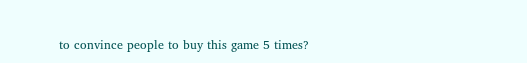to convince people to buy this game 5 times?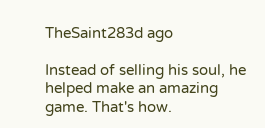TheSaint283d ago

Instead of selling his soul, he helped make an amazing game. That's how.